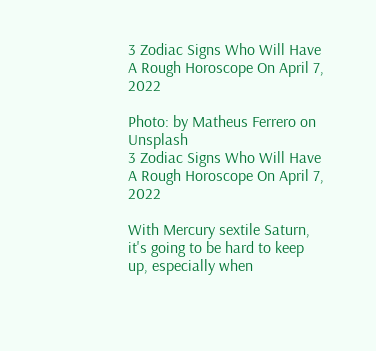3 Zodiac Signs Who Will Have A Rough Horoscope On April 7, 2022

Photo: by Matheus Ferrero on Unsplash
3 Zodiac Signs Who Will Have A Rough Horoscope On April 7, 2022

With Mercury sextile Saturn, it's going to be hard to keep up, especially when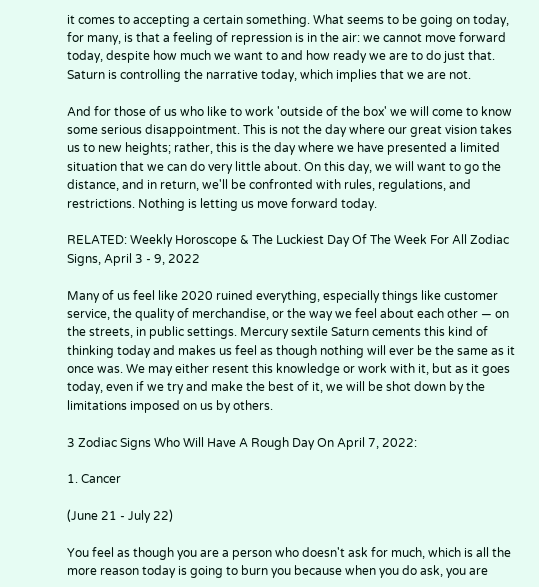it comes to accepting a certain something. What seems to be going on today, for many, is that a feeling of repression is in the air: we cannot move forward today, despite how much we want to and how ready we are to do just that. Saturn is controlling the narrative today, which implies that we are not.

And for those of us who like to work 'outside of the box' we will come to know some serious disappointment. This is not the day where our great vision takes us to new heights; rather, this is the day where we have presented a limited situation that we can do very little about. On this day, we will want to go the distance, and in return, we'll be confronted with rules, regulations, and restrictions. Nothing is letting us move forward today.

RELATED: Weekly Horoscope & The Luckiest Day Of The Week For All Zodiac Signs, April 3 - 9, 2022

Many of us feel like 2020 ruined everything, especially things like customer service, the quality of merchandise, or the way we feel about each other — on the streets, in public settings. Mercury sextile Saturn cements this kind of thinking today and makes us feel as though nothing will ever be the same as it once was. We may either resent this knowledge or work with it, but as it goes today, even if we try and make the best of it, we will be shot down by the limitations imposed on us by others.

3 Zodiac Signs Who Will Have A Rough Day On April 7, 2022:

1. Cancer

(June 21 - July 22)

You feel as though you are a person who doesn't ask for much, which is all the more reason today is going to burn you because when you do ask, you are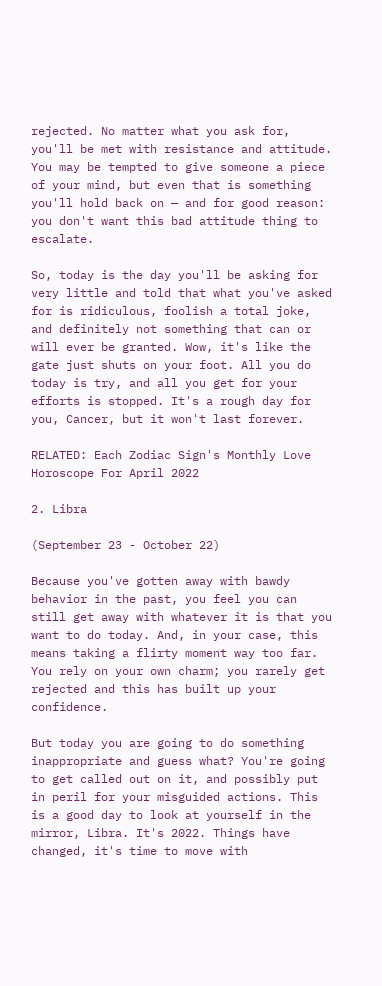rejected. No matter what you ask for, you'll be met with resistance and attitude. You may be tempted to give someone a piece of your mind, but even that is something you'll hold back on — and for good reason: you don't want this bad attitude thing to escalate.

So, today is the day you'll be asking for very little and told that what you've asked for is ridiculous, foolish a total joke, and definitely not something that can or will ever be granted. Wow, it's like the gate just shuts on your foot. All you do today is try, and all you get for your efforts is stopped. It's a rough day for you, Cancer, but it won't last forever.

RELATED: Each Zodiac Sign's Monthly Love Horoscope For April 2022

2. Libra

(September 23 - October 22)

Because you've gotten away with bawdy behavior in the past, you feel you can still get away with whatever it is that you want to do today. And, in your case, this means taking a flirty moment way too far. You rely on your own charm; you rarely get rejected and this has built up your confidence.

But today you are going to do something inappropriate and guess what? You're going to get called out on it, and possibly put in peril for your misguided actions. This is a good day to look at yourself in the mirror, Libra. It's 2022. Things have changed, it's time to move with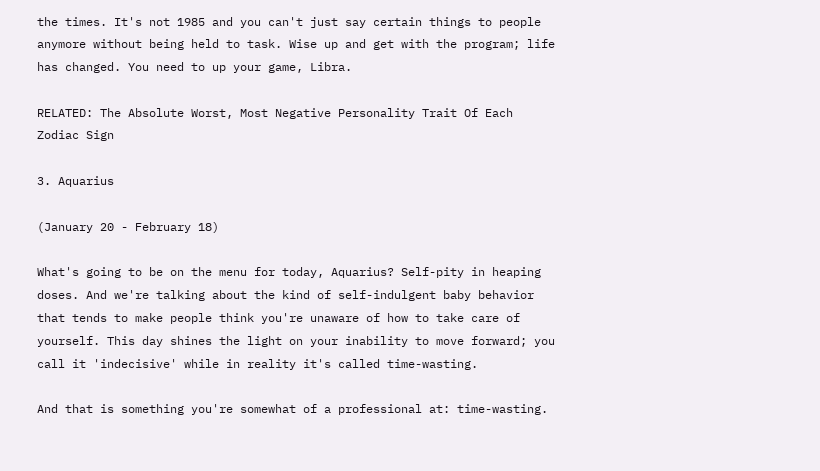the times. It's not 1985 and you can't just say certain things to people anymore without being held to task. Wise up and get with the program; life has changed. You need to up your game, Libra.

RELATED: The Absolute Worst, Most Negative Personality Trait Of Each Zodiac Sign

3. Aquarius

(January 20 - February 18)

What's going to be on the menu for today, Aquarius? Self-pity in heaping doses. And we're talking about the kind of self-indulgent baby behavior that tends to make people think you're unaware of how to take care of yourself. This day shines the light on your inability to move forward; you call it 'indecisive' while in reality it's called time-wasting.

And that is something you're somewhat of a professional at: time-wasting.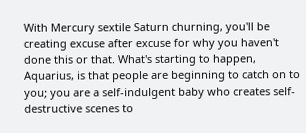With Mercury sextile Saturn churning, you'll be creating excuse after excuse for why you haven't done this or that. What's starting to happen, Aquarius, is that people are beginning to catch on to you; you are a self-indulgent baby who creates self-destructive scenes to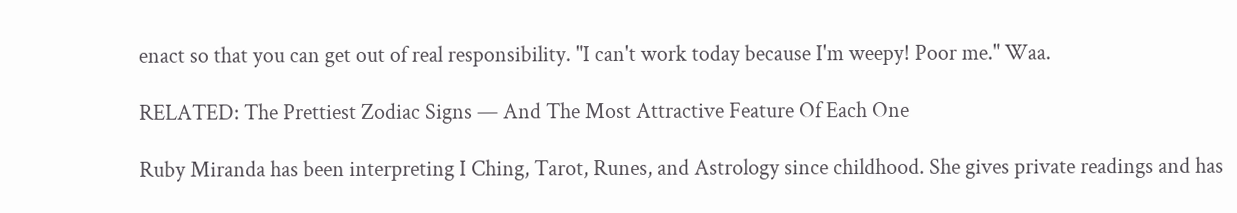enact so that you can get out of real responsibility. "I can't work today because I'm weepy! Poor me." Waa.

RELATED: The Prettiest Zodiac Signs — And The Most Attractive Feature Of Each One

Ruby Miranda has been interpreting I Ching, Tarot, Runes, and Astrology since childhood. She gives private readings and has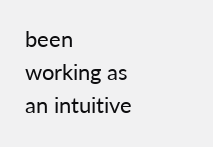been working as an intuitive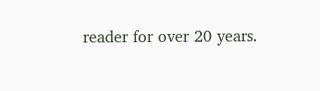reader for over 20 years.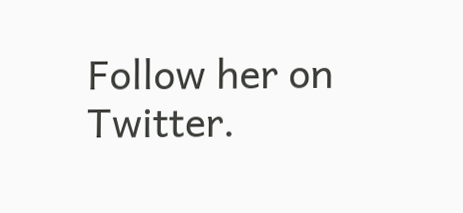Follow her on Twitter.